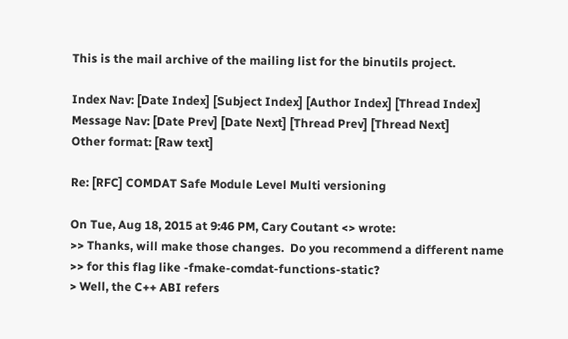This is the mail archive of the mailing list for the binutils project.

Index Nav: [Date Index] [Subject Index] [Author Index] [Thread Index]
Message Nav: [Date Prev] [Date Next] [Thread Prev] [Thread Next]
Other format: [Raw text]

Re: [RFC] COMDAT Safe Module Level Multi versioning

On Tue, Aug 18, 2015 at 9:46 PM, Cary Coutant <> wrote:
>> Thanks, will make those changes.  Do you recommend a different name
>> for this flag like -fmake-comdat-functions-static?
> Well, the C++ ABI refers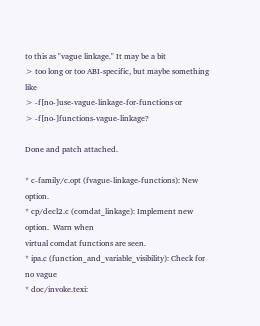to this as "vague linkage." It may be a bit
> too long or too ABI-specific, but maybe something like
> -f[no-]use-vague-linkage-for-functions or
> -f[no-]functions-vague-linkage?

Done and patch attached.

* c-family/c.opt (fvague-linkage-functions): New option.
* cp/decl2.c (comdat_linkage): Implement new option.  Warn when
virtual comdat functions are seen.
* ipa.c (function_and_variable_visibility): Check for no vague
* doc/invoke.texi: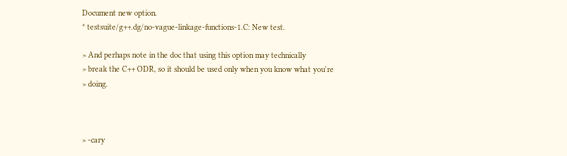Document new option.
* testsuite/g++.dg/no-vague-linkage-functions-1.C: New test.

> And perhaps note in the doc that using this option may technically
> break the C++ ODR, so it should be used only when you know what you're
> doing.



> -cary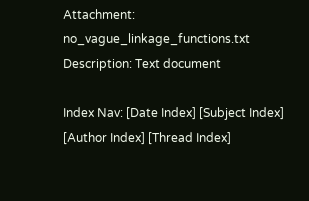Attachment: no_vague_linkage_functions.txt
Description: Text document

Index Nav: [Date Index] [Subject Index] [Author Index] [Thread Index]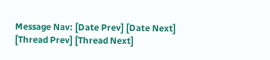Message Nav: [Date Prev] [Date Next] [Thread Prev] [Thread Next]